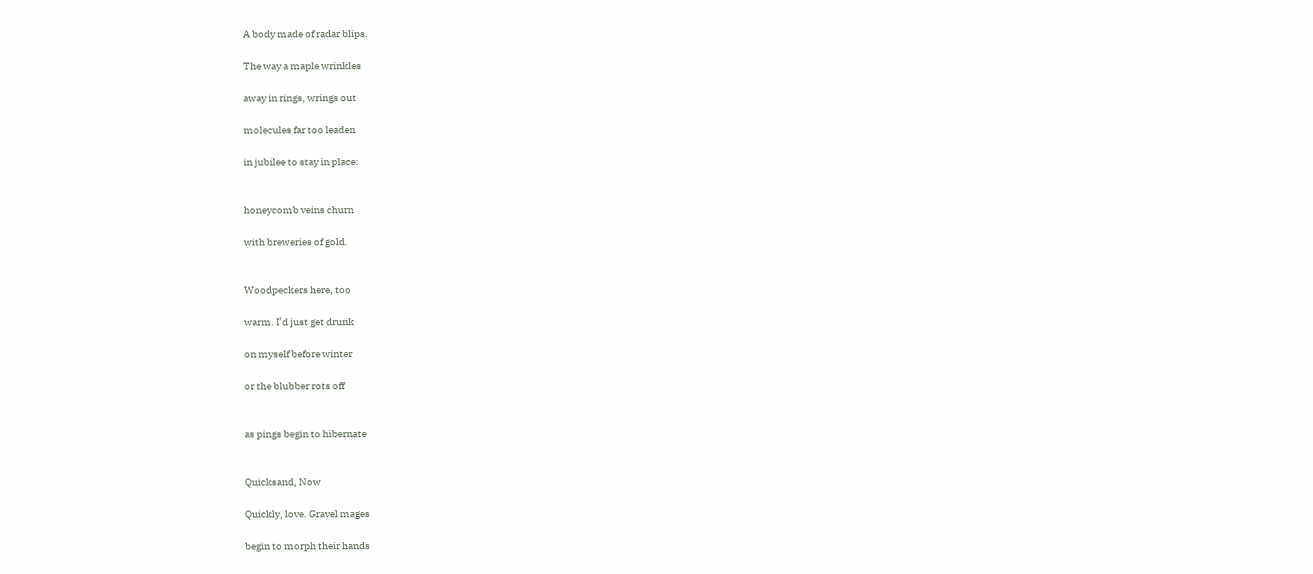A body made of radar blips.

The way a maple wrinkles

away in rings, wrings out

molecules far too leaden

in jubilee to stay in place:


honeycomb veins churn

with breweries of gold.


Woodpeckers here, too

warm. I’d just get drunk

on myself before winter

or the blubber rots off


as pings begin to hibernate


Quicksand, Now

Quickly, love. Gravel mages

begin to morph their hands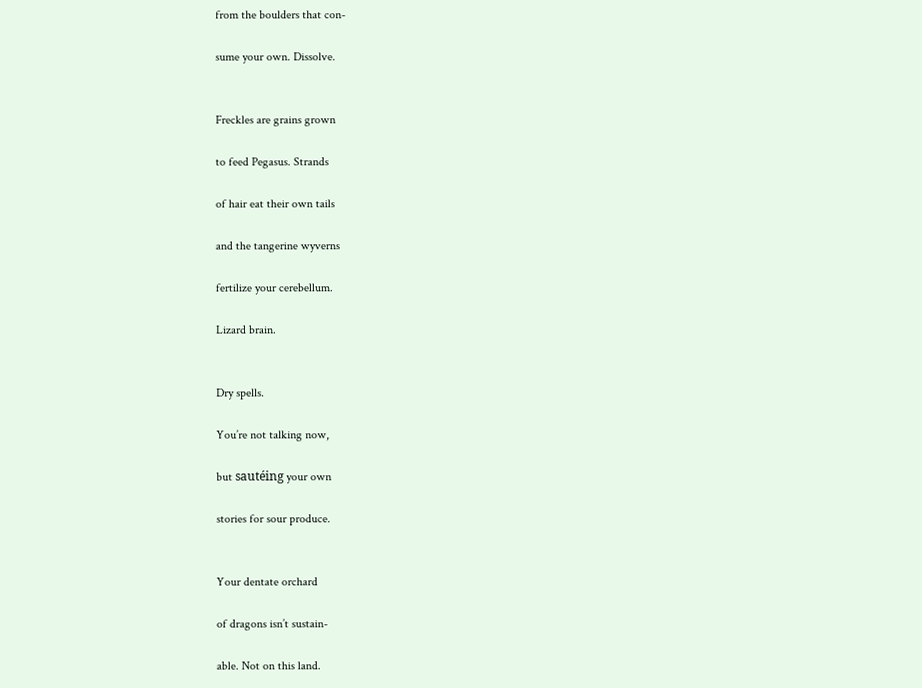from the boulders that con-

sume your own. Dissolve.


Freckles are grains grown

to feed Pegasus. Strands

of hair eat their own tails

and the tangerine wyverns

fertilize your cerebellum.

Lizard brain.


Dry spells.

You’re not talking now,

but sautéing your own

stories for sour produce.


Your dentate orchard

of dragons isn’t sustain-

able. Not on this land.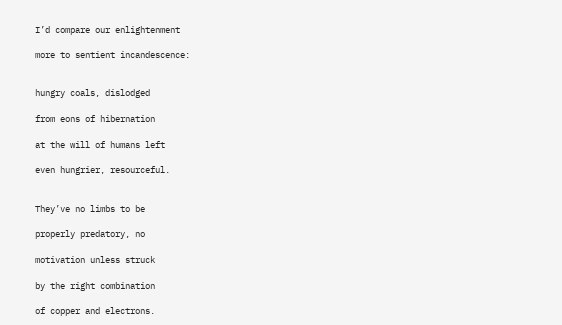I’d compare our enlightenment

more to sentient incandescence:


hungry coals, dislodged

from eons of hibernation

at the will of humans left

even hungrier, resourceful.


They’ve no limbs to be

properly predatory, no

motivation unless struck

by the right combination

of copper and electrons.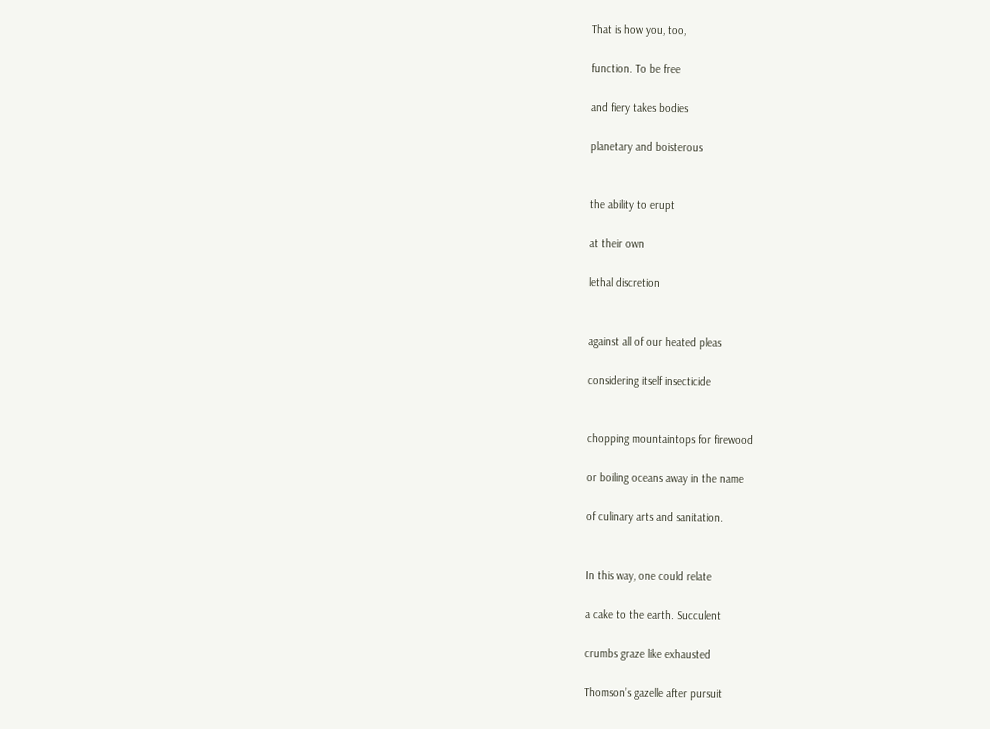That is how you, too,

function. To be free

and fiery takes bodies

planetary and boisterous


the ability to erupt

at their own

lethal discretion


against all of our heated pleas

considering itself insecticide


chopping mountaintops for firewood

or boiling oceans away in the name

of culinary arts and sanitation.


In this way, one could relate

a cake to the earth. Succulent

crumbs graze like exhausted

Thomson’s gazelle after pursuit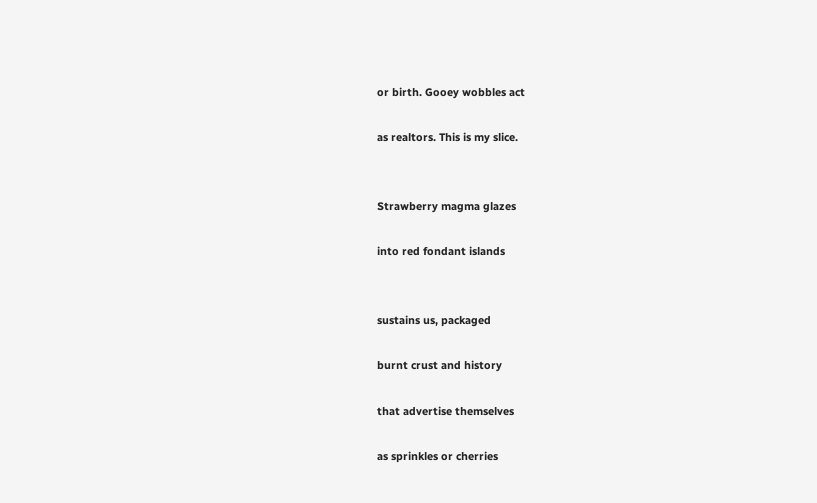or birth. Gooey wobbles act

as realtors. This is my slice.


Strawberry magma glazes

into red fondant islands


sustains us, packaged

burnt crust and history

that advertise themselves

as sprinkles or cherries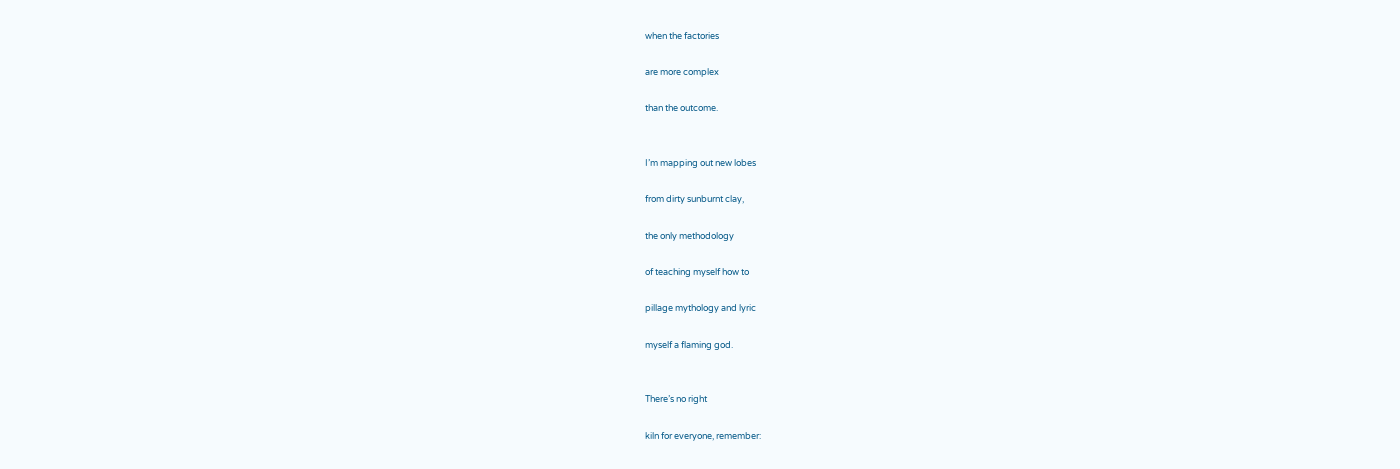when the factories

are more complex

than the outcome.


I’m mapping out new lobes

from dirty sunburnt clay,

the only methodology

of teaching myself how to

pillage mythology and lyric

myself a flaming god.


There’s no right

kiln for everyone, remember: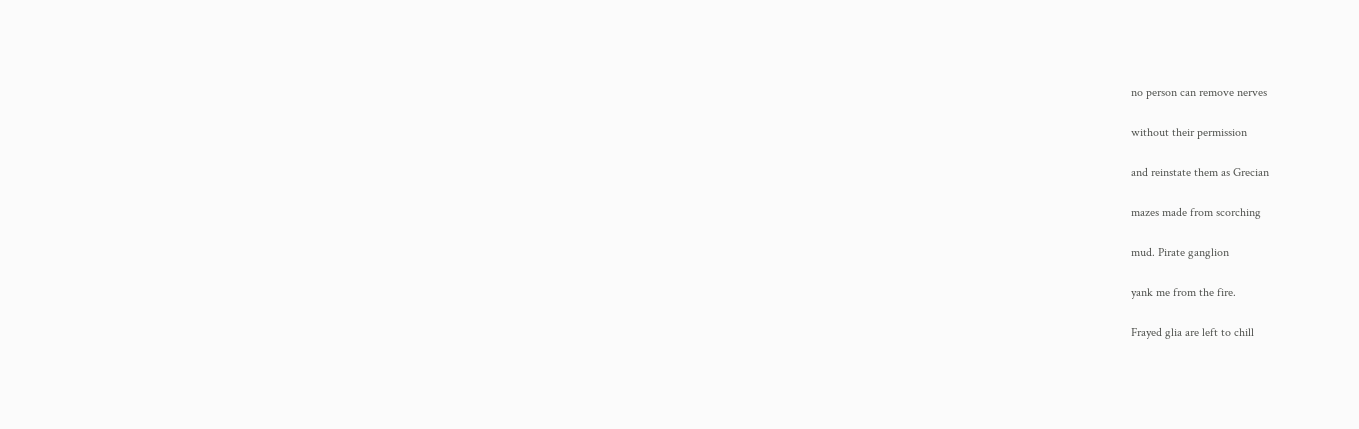no person can remove nerves

without their permission

and reinstate them as Grecian

mazes made from scorching

mud. Pirate ganglion

yank me from the fire.

Frayed glia are left to chill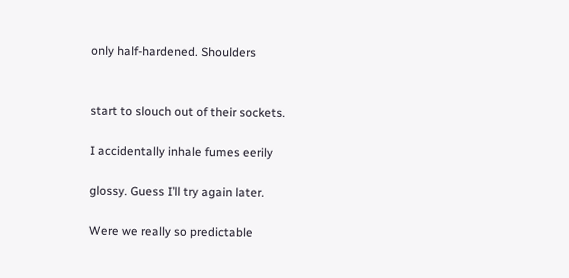only half-hardened. Shoulders


start to slouch out of their sockets.

I accidentally inhale fumes eerily

glossy. Guess I’ll try again later.

Were we really so predictable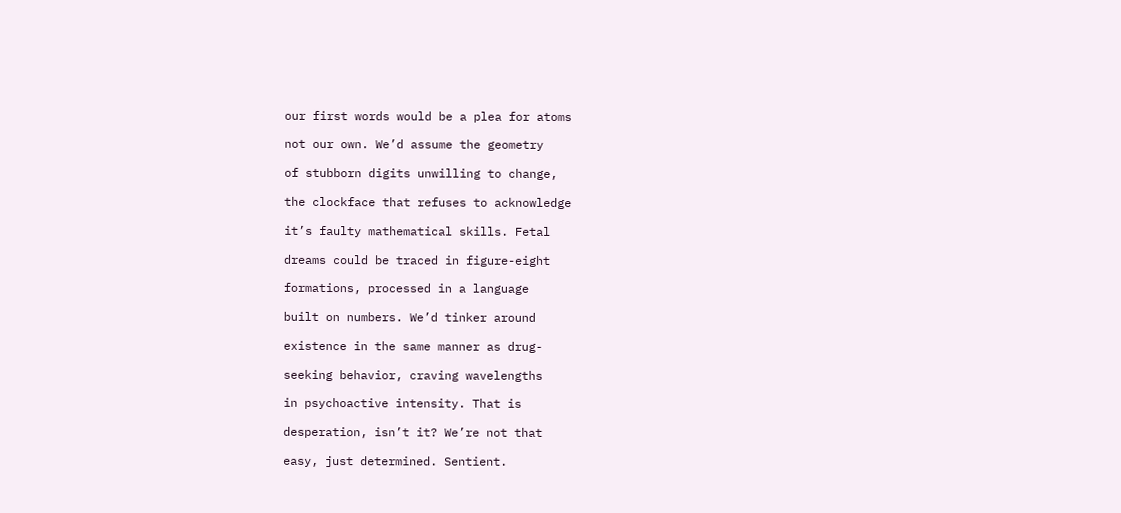our first words would be a plea for atoms

not our own. We’d assume the geometry

of stubborn digits unwilling to change,

the clockface that refuses to acknowledge

it’s faulty mathematical skills. Fetal

dreams could be traced in figure-eight

formations, processed in a language

built on numbers. We’d tinker around

existence in the same manner as drug-

seeking behavior, craving wavelengths

in psychoactive intensity. That is

desperation, isn’t it? We’re not that

easy, just determined. Sentient.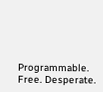Programmable. Free. Desperate.